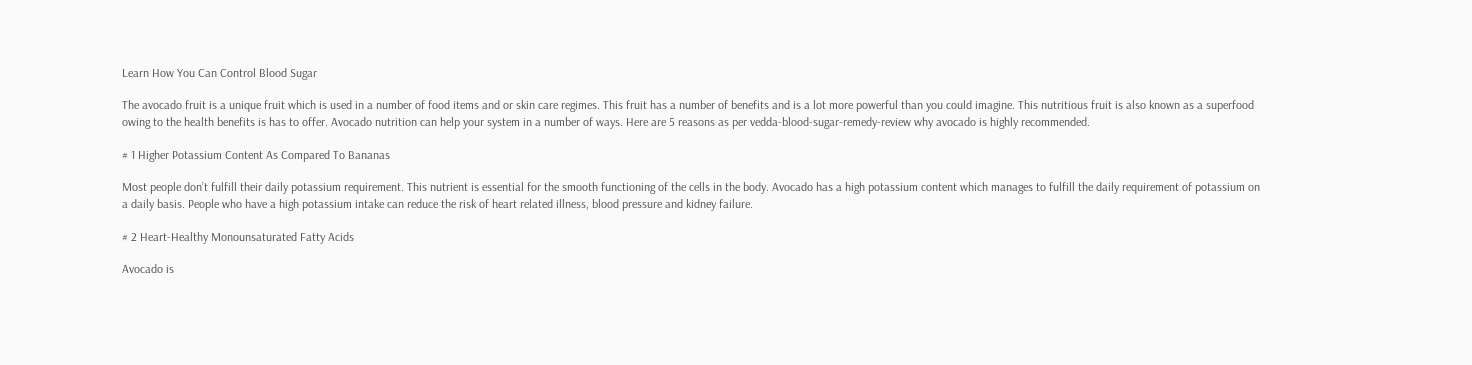Learn How You Can Control Blood Sugar

The avocado fruit is a unique fruit which is used in a number of food items and or skin care regimes. This fruit has a number of benefits and is a lot more powerful than you could imagine. This nutritious fruit is also known as a superfood owing to the health benefits is has to offer. Avocado nutrition can help your system in a number of ways. Here are 5 reasons as per vedda-blood-sugar-remedy-review why avocado is highly recommended.

# 1 Higher Potassium Content As Compared To Bananas

Most people don’t fulfill their daily potassium requirement. This nutrient is essential for the smooth functioning of the cells in the body. Avocado has a high potassium content which manages to fulfill the daily requirement of potassium on a daily basis. People who have a high potassium intake can reduce the risk of heart related illness, blood pressure and kidney failure.

# 2 Heart-Healthy Monounsaturated Fatty Acids

Avocado is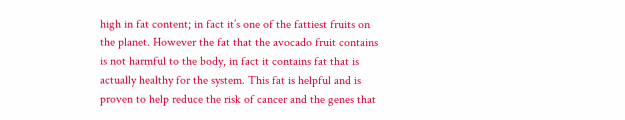high in fat content; in fact it’s one of the fattiest fruits on the planet. However the fat that the avocado fruit contains is not harmful to the body, in fact it contains fat that is actually healthy for the system. This fat is helpful and is proven to help reduce the risk of cancer and the genes that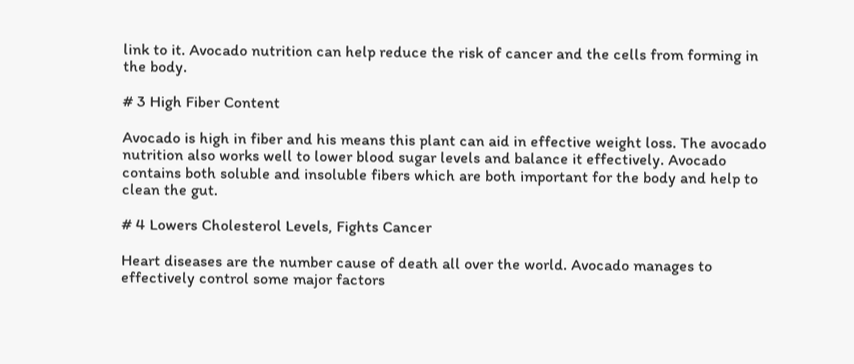link to it. Avocado nutrition can help reduce the risk of cancer and the cells from forming in the body.

# 3 High Fiber Content

Avocado is high in fiber and his means this plant can aid in effective weight loss. The avocado nutrition also works well to lower blood sugar levels and balance it effectively. Avocado contains both soluble and insoluble fibers which are both important for the body and help to clean the gut.

# 4 Lowers Cholesterol Levels, Fights Cancer

Heart diseases are the number cause of death all over the world. Avocado manages to effectively control some major factors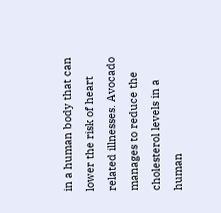in a human body that can lower the risk of heart related illnesses. Avocado manages to reduce the cholesterol levels in a human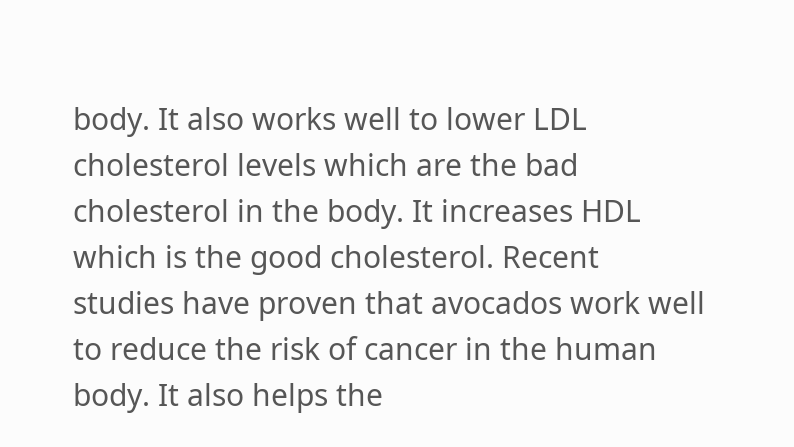body. It also works well to lower LDL cholesterol levels which are the bad cholesterol in the body. It increases HDL which is the good cholesterol. Recent studies have proven that avocados work well to reduce the risk of cancer in the human body. It also helps the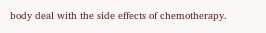body deal with the side effects of chemotherapy.